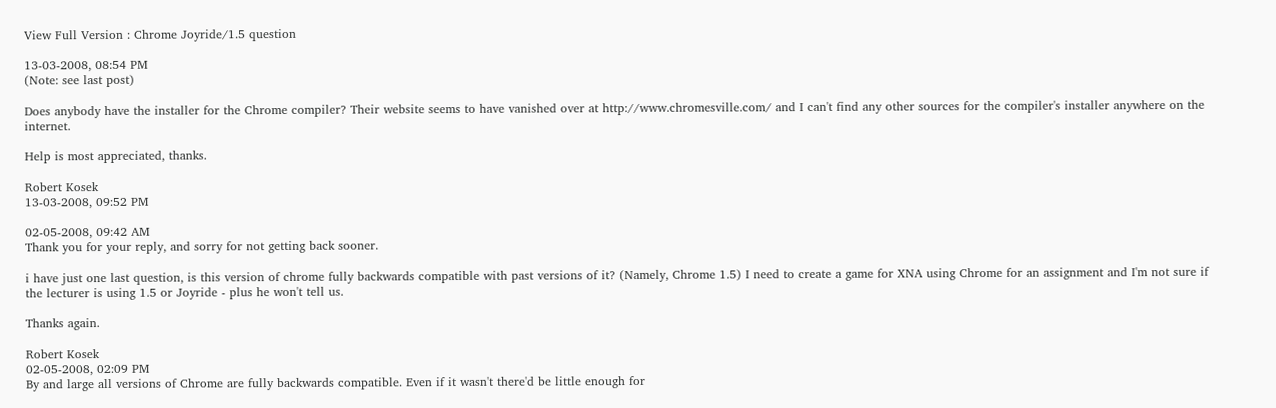View Full Version : Chrome Joyride/1.5 question

13-03-2008, 08:54 PM
(Note: see last post)

Does anybody have the installer for the Chrome compiler? Their website seems to have vanished over at http://www.chromesville.com/ and I can't find any other sources for the compiler's installer anywhere on the internet.

Help is most appreciated, thanks.

Robert Kosek
13-03-2008, 09:52 PM

02-05-2008, 09:42 AM
Thank you for your reply, and sorry for not getting back sooner.

i have just one last question, is this version of chrome fully backwards compatible with past versions of it? (Namely, Chrome 1.5) I need to create a game for XNA using Chrome for an assignment and I'm not sure if the lecturer is using 1.5 or Joyride - plus he won't tell us.

Thanks again.

Robert Kosek
02-05-2008, 02:09 PM
By and large all versions of Chrome are fully backwards compatible. Even if it wasn't there'd be little enough for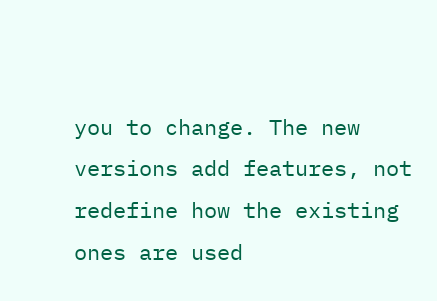you to change. The new versions add features, not redefine how the existing ones are used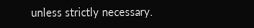unless strictly necessary.